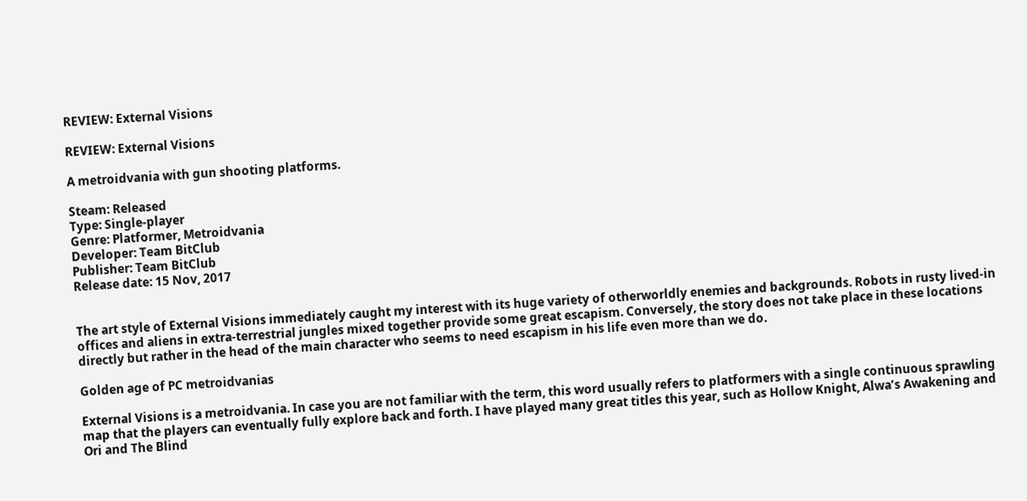REVIEW: External Visions

REVIEW: External Visions

A metroidvania with gun shooting platforms.

Steam: Released
Type: Single-player
Genre: Platformer, Metroidvania
Developer: Team BitClub
Publisher: Team BitClub
Release date: 15 Nov, 2017


The art style of External Visions immediately caught my interest with its huge variety of otherworldly enemies and backgrounds. Robots in rusty lived-in offices and aliens in extra-terrestrial jungles mixed together provide some great escapism. Conversely, the story does not take place in these locations directly but rather in the head of the main character who seems to need escapism in his life even more than we do.

Golden age of PC metroidvanias

External Visions is a metroidvania. In case you are not familiar with the term, this word usually refers to platformers with a single continuous sprawling map that the players can eventually fully explore back and forth. I have played many great titles this year, such as Hollow Knight, Alwa’s Awakening and Ori and The Blind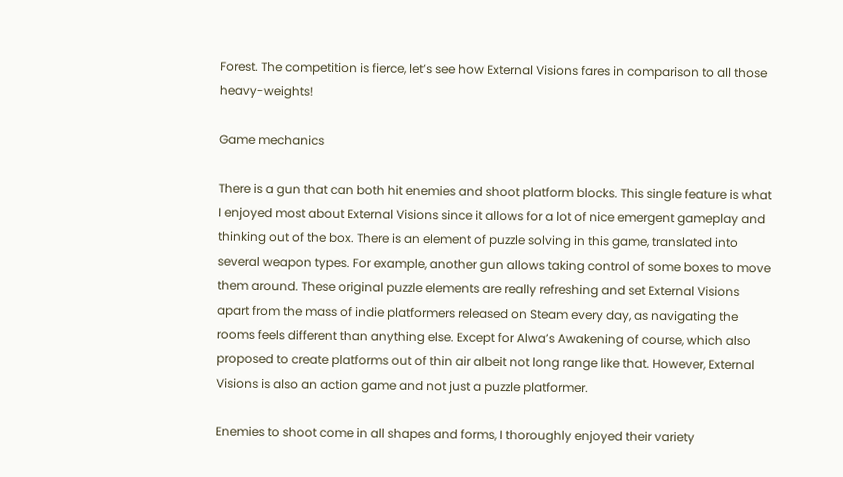Forest. The competition is fierce, let’s see how External Visions fares in comparison to all those heavy-weights!

Game mechanics

There is a gun that can both hit enemies and shoot platform blocks. This single feature is what I enjoyed most about External Visions since it allows for a lot of nice emergent gameplay and thinking out of the box. There is an element of puzzle solving in this game, translated into several weapon types. For example, another gun allows taking control of some boxes to move them around. These original puzzle elements are really refreshing and set External Visions apart from the mass of indie platformers released on Steam every day, as navigating the rooms feels different than anything else. Except for Alwa’s Awakening of course, which also proposed to create platforms out of thin air albeit not long range like that. However, External Visions is also an action game and not just a puzzle platformer.

Enemies to shoot come in all shapes and forms, I thoroughly enjoyed their variety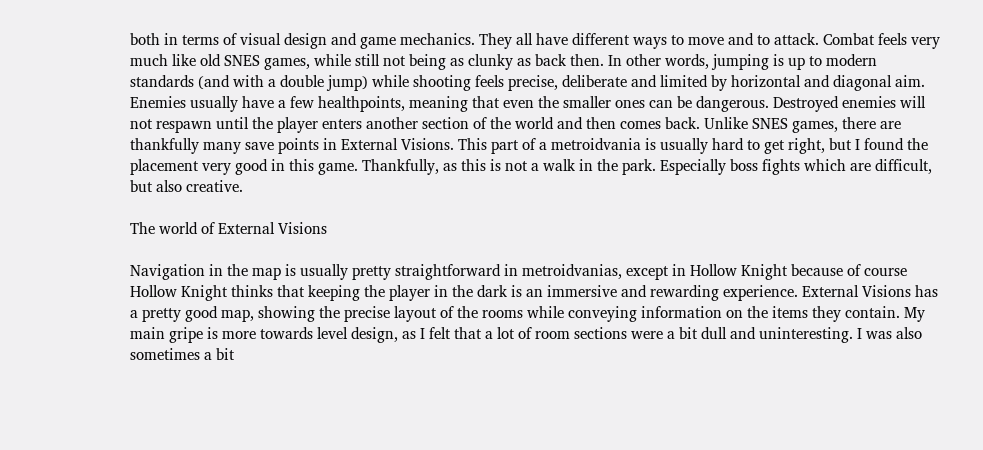both in terms of visual design and game mechanics. They all have different ways to move and to attack. Combat feels very much like old SNES games, while still not being as clunky as back then. In other words, jumping is up to modern standards (and with a double jump) while shooting feels precise, deliberate and limited by horizontal and diagonal aim. Enemies usually have a few healthpoints, meaning that even the smaller ones can be dangerous. Destroyed enemies will not respawn until the player enters another section of the world and then comes back. Unlike SNES games, there are thankfully many save points in External Visions. This part of a metroidvania is usually hard to get right, but I found the placement very good in this game. Thankfully, as this is not a walk in the park. Especially boss fights which are difficult, but also creative.

The world of External Visions

Navigation in the map is usually pretty straightforward in metroidvanias, except in Hollow Knight because of course Hollow Knight thinks that keeping the player in the dark is an immersive and rewarding experience. External Visions has a pretty good map, showing the precise layout of the rooms while conveying information on the items they contain. My main gripe is more towards level design, as I felt that a lot of room sections were a bit dull and uninteresting. I was also sometimes a bit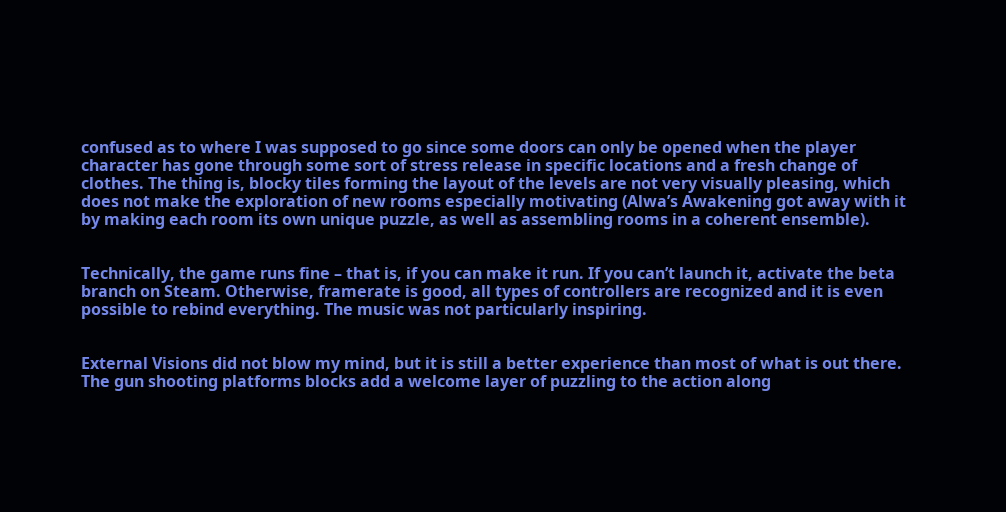confused as to where I was supposed to go since some doors can only be opened when the player character has gone through some sort of stress release in specific locations and a fresh change of clothes. The thing is, blocky tiles forming the layout of the levels are not very visually pleasing, which does not make the exploration of new rooms especially motivating (Alwa’s Awakening got away with it by making each room its own unique puzzle, as well as assembling rooms in a coherent ensemble).


Technically, the game runs fine – that is, if you can make it run. If you can’t launch it, activate the beta branch on Steam. Otherwise, framerate is good, all types of controllers are recognized and it is even possible to rebind everything. The music was not particularly inspiring.


External Visions did not blow my mind, but it is still a better experience than most of what is out there. The gun shooting platforms blocks add a welcome layer of puzzling to the action along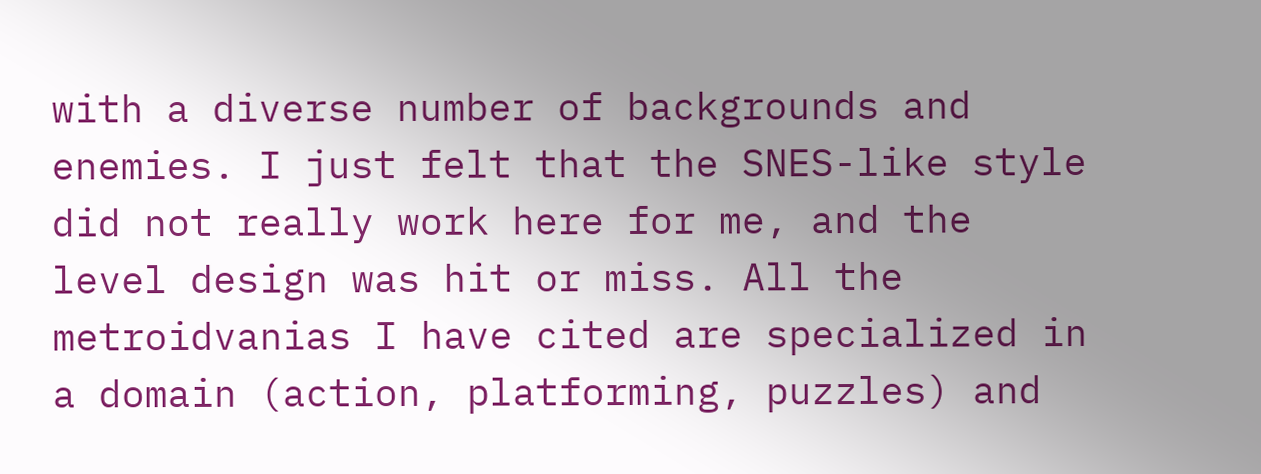with a diverse number of backgrounds and enemies. I just felt that the SNES-like style did not really work here for me, and the level design was hit or miss. All the metroidvanias I have cited are specialized in a domain (action, platforming, puzzles) and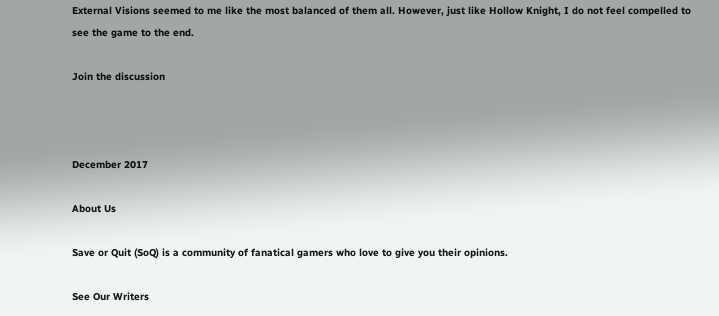External Visions seemed to me like the most balanced of them all. However, just like Hollow Knight, I do not feel compelled to see the game to the end.

Join the discussion



December 2017

About Us

Save or Quit (SoQ) is a community of fanatical gamers who love to give you their opinions.

See Our Writers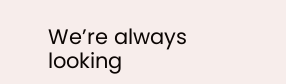We’re always looking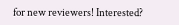for new reviewers! Interested?